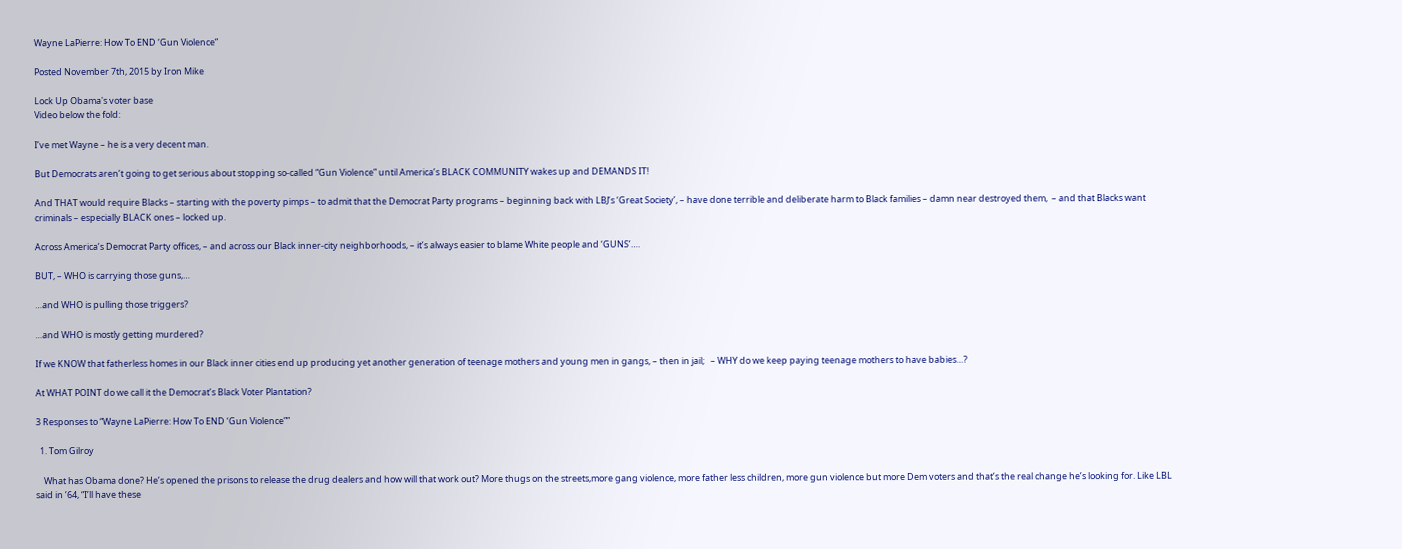Wayne LaPierre: How To END ‘Gun Violence”

Posted November 7th, 2015 by Iron Mike

Lock Up Obama's voter base
Video below the fold:

I’ve met Wayne – he is a very decent man.

But Democrats aren’t going to get serious about stopping so-called “Gun Violence” until America’s BLACK COMMUNITY wakes up and DEMANDS IT!

And THAT would require Blacks – starting with the poverty pimps – to admit that the Democrat Party programs – beginning back with LBJ’s ‘Great Society’, – have done terrible and deliberate harm to Black families – damn near destroyed them,  – and that Blacks want criminals – especially BLACK ones – locked up.

Across America’s Democrat Party offices, – and across our Black inner-city neighborhoods, – it’s always easier to blame White people and ‘GUNS’….

BUT, – WHO is carrying those guns,…

…and WHO is pulling those triggers?

…and WHO is mostly getting murdered?

If we KNOW that fatherless homes in our Black inner cities end up producing yet another generation of teenage mothers and young men in gangs, – then in jail;   – WHY do we keep paying teenage mothers to have babies…?

At WHAT POINT do we call it the Democrat’s Black Voter Plantation?

3 Responses to “Wayne LaPierre: How To END ‘Gun Violence””

  1. Tom Gilroy

    What has Obama done? He’s opened the prisons to release the drug dealers and how will that work out? More thugs on the streets,more gang violence, more father less children, more gun violence but more Dem voters and that’s the real change he’s looking for. Like LBL said in ’64, “I’ll have these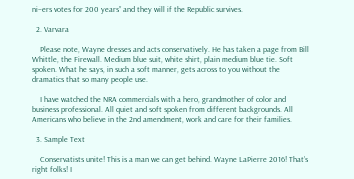ni–ers votes for 200 years” and they will if the Republic survives.

  2. Varvara

    Please note, Wayne dresses and acts conservatively. He has taken a page from Bill Whittle, the Firewall. Medium blue suit, white shirt, plain medium blue tie. Soft spoken. What he says, in such a soft manner, gets across to you without the dramatics that so many people use.

    I have watched the NRA commercials with a hero, grandmother of color and business professional. All quiet and soft spoken from different backgrounds. All Americans who believe in the 2nd amendment, work and care for their families.

  3. Sample Text

    Conservatists unite! This is a man we can get behind. Wayne LaPierre 2016! That’s right folks! I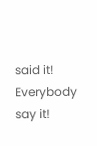said it! Everybody say it!